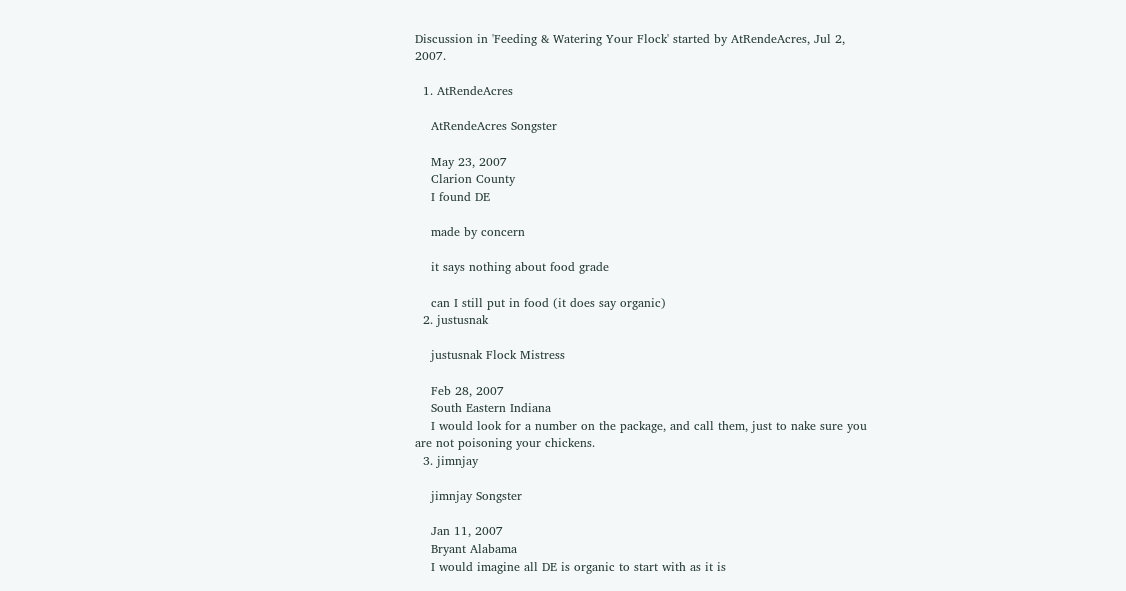Discussion in 'Feeding & Watering Your Flock' started by AtRendeAcres, Jul 2, 2007.

  1. AtRendeAcres

    AtRendeAcres Songster

    May 23, 2007
    Clarion County
    I found DE

    made by concern

    it says nothing about food grade

    can I still put in food (it does say organic)
  2. justusnak

    justusnak Flock Mistress

    Feb 28, 2007
    South Eastern Indiana
    I would look for a number on the package, and call them, just to nake sure you are not poisoning your chickens.
  3. jimnjay

    jimnjay Songster

    Jan 11, 2007
    Bryant Alabama
    I would imagine all DE is organic to start with as it is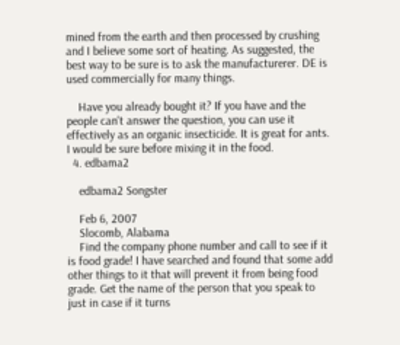mined from the earth and then processed by crushing and I believe some sort of heating. As suggested, the best way to be sure is to ask the manufacturerer. DE is used commercially for many things.

    Have you already bought it? If you have and the people can't answer the question, you can use it effectively as an organic insecticide. It is great for ants. I would be sure before mixing it in the food.
  4. edbama2

    edbama2 Songster

    Feb 6, 2007
    Slocomb, Alabama
    Find the company phone number and call to see if it is food grade! I have searched and found that some add other things to it that will prevent it from being food grade. Get the name of the person that you speak to just in case if it turns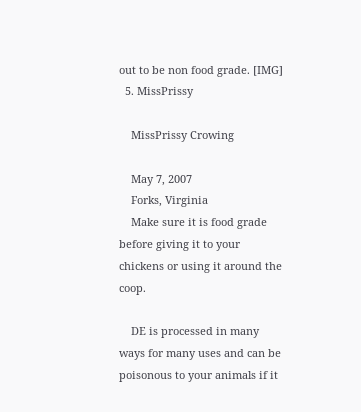out to be non food grade. [IMG]
  5. MissPrissy

    MissPrissy Crowing

    May 7, 2007
    Forks, Virginia
    Make sure it is food grade before giving it to your chickens or using it around the coop.

    DE is processed in many ways for many uses and can be poisonous to your animals if it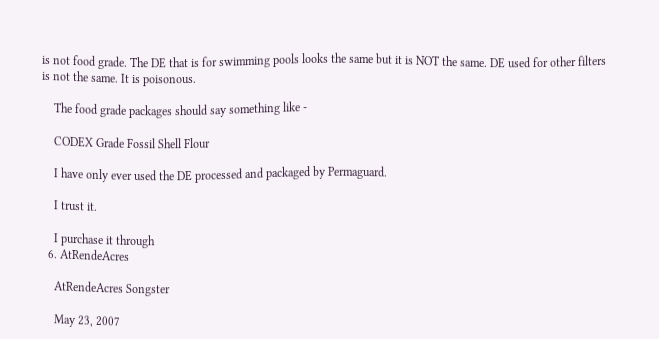is not food grade. The DE that is for swimming pools looks the same but it is NOT the same. DE used for other filters is not the same. It is poisonous.

    The food grade packages should say something like -

    CODEX Grade Fossil Shell Flour

    I have only ever used the DE processed and packaged by Permaguard.

    I trust it.

    I purchase it through
  6. AtRendeAcres

    AtRendeAcres Songster

    May 23, 2007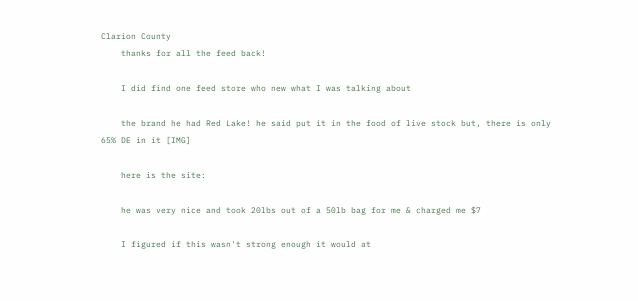Clarion County
    thanks for all the feed back!

    I did find one feed store who new what I was talking about

    the brand he had Red Lake! he said put it in the food of live stock but, there is only 65% DE in it [IMG]

    here is the site:

    he was very nice and took 20lbs out of a 50lb bag for me & charged me $7

    I figured if this wasn't strong enough it would at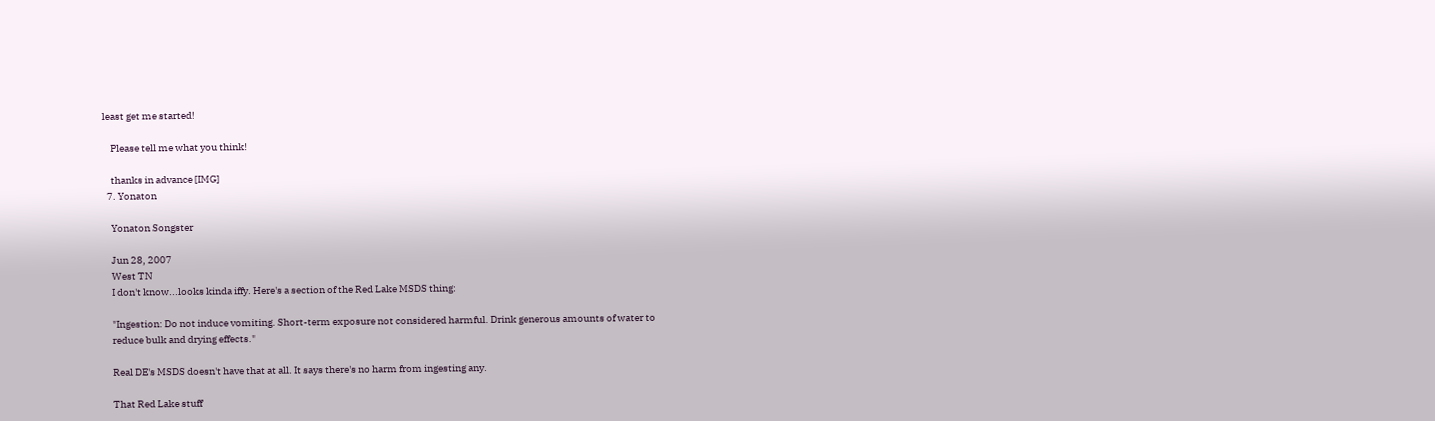least get me started!

    Please tell me what you think!

    thanks in advance [IMG]
  7. Yonaton

    Yonaton Songster

    Jun 28, 2007
    West TN
    I don't know...looks kinda iffy. Here's a section of the Red Lake MSDS thing:

    "Ingestion: Do not induce vomiting. Short-term exposure not considered harmful. Drink generous amounts of water to
    reduce bulk and drying effects."

    Real DE's MSDS doesn't have that at all. It says there's no harm from ingesting any.

    That Red Lake stuff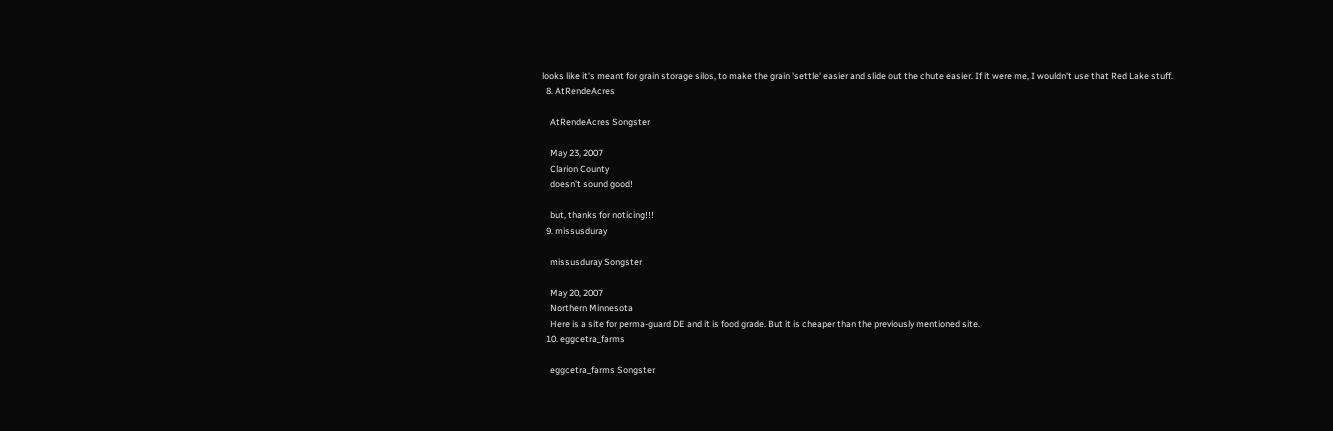looks like it's meant for grain storage silos, to make the grain 'settle' easier and slide out the chute easier. If it were me, I wouldn't use that Red Lake stuff.
  8. AtRendeAcres

    AtRendeAcres Songster

    May 23, 2007
    Clarion County
    doesn't sound good!

    but, thanks for noticing!!!
  9. missusduray

    missusduray Songster

    May 20, 2007
    Northern Minnesota
    Here is a site for perma-guard DE and it is food grade. But it is cheaper than the previously mentioned site.
  10. eggcetra_farms

    eggcetra_farms Songster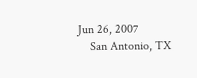Jun 26, 2007
    San Antonio, TX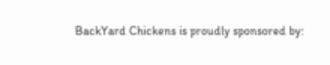BackYard Chickens is proudly sponsored by: